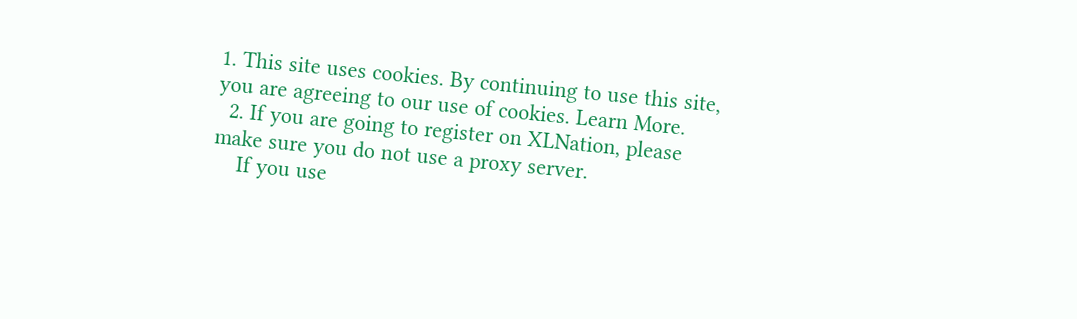1. This site uses cookies. By continuing to use this site, you are agreeing to our use of cookies. Learn More.
  2. If you are going to register on XLNation, please make sure you do not use a proxy server.
    If you use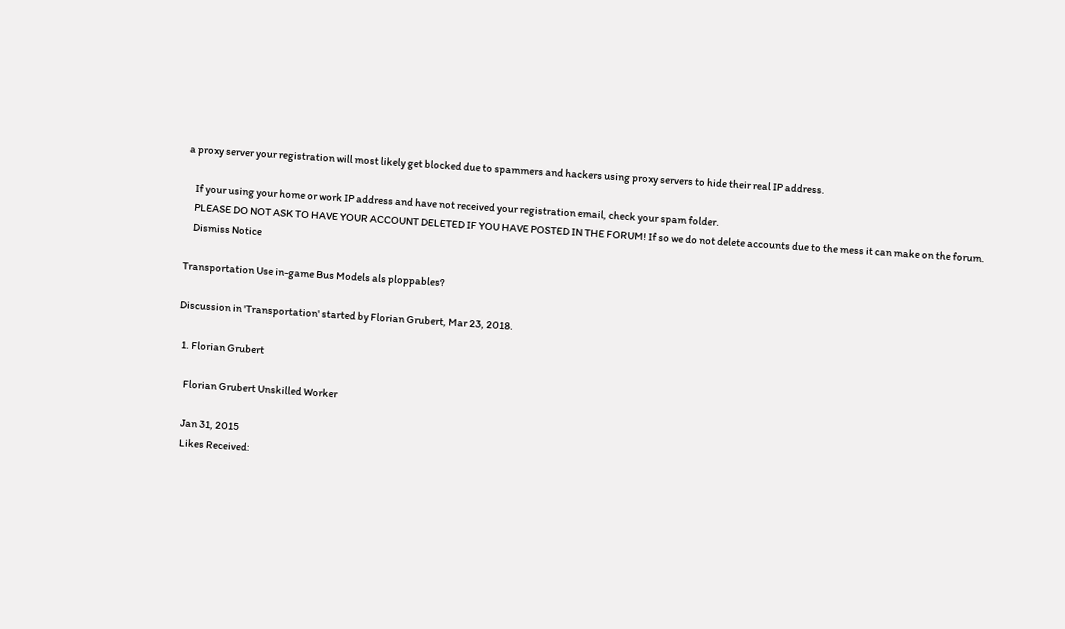a proxy server your registration will most likely get blocked due to spammers and hackers using proxy servers to hide their real IP address.

    If your using your home or work IP address and have not received your registration email, check your spam folder.
    PLEASE DO NOT ASK TO HAVE YOUR ACCOUNT DELETED IF YOU HAVE POSTED IN THE FORUM! If so we do not delete accounts due to the mess it can make on the forum.
    Dismiss Notice

Transportation Use in-game Bus Models als ploppables?

Discussion in 'Transportation' started by Florian Grubert, Mar 23, 2018.

  1. Florian Grubert

    Florian Grubert Unskilled Worker

    Jan 31, 2015
    Likes Received: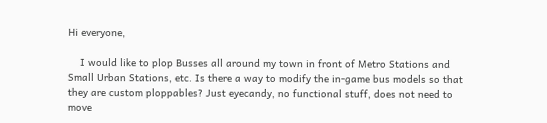Hi everyone,

    I would like to plop Busses all around my town in front of Metro Stations and Small Urban Stations, etc. Is there a way to modify the in-game bus models so that they are custom ploppables? Just eyecandy, no functional stuff, does not need to move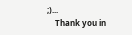;)...
    Thank you in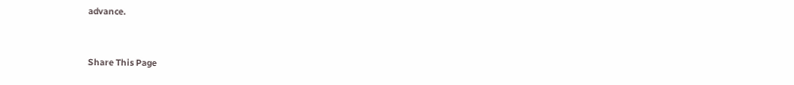advance.



Share This Page